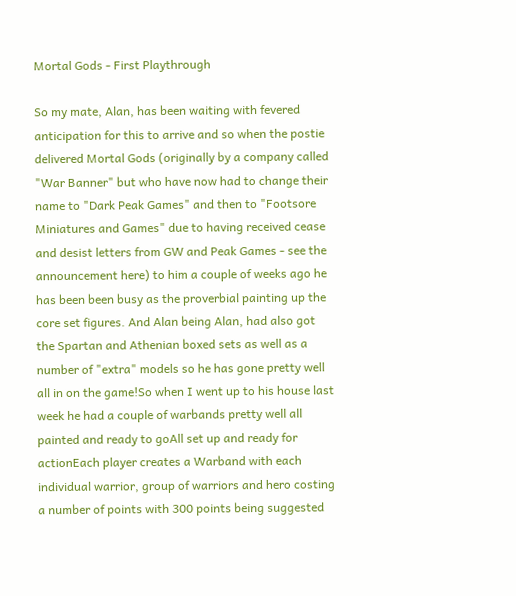Mortal Gods - First Playthrough

So my mate, Alan, has been waiting with fevered anticipation for this to arrive and so when the postie delivered Mortal Gods (originally by a company called "War Banner" but who have now had to change their name to "Dark Peak Games" and then to "Footsore Miniatures and Games" due to having received cease and desist letters from GW and Peak Games - see the announcement here) to him a couple of weeks ago he has been been busy as the proverbial painting up the core set figures. And Alan being Alan, had also got the Spartan and Athenian boxed sets as well as a number of "extra" models so he has gone pretty well all in on the game!So when I went up to his house last week he had a couple of warbands pretty well all painted and ready to goAll set up and ready for actionEach player creates a Warband with each individual warrior, group of warriors and hero costing a number of points with 300 points being suggested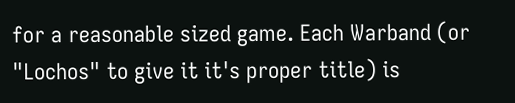for a reasonable sized game. Each Warband (or "Lochos" to give it it's proper title) is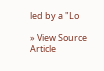led by a "Lo

» View Source Article